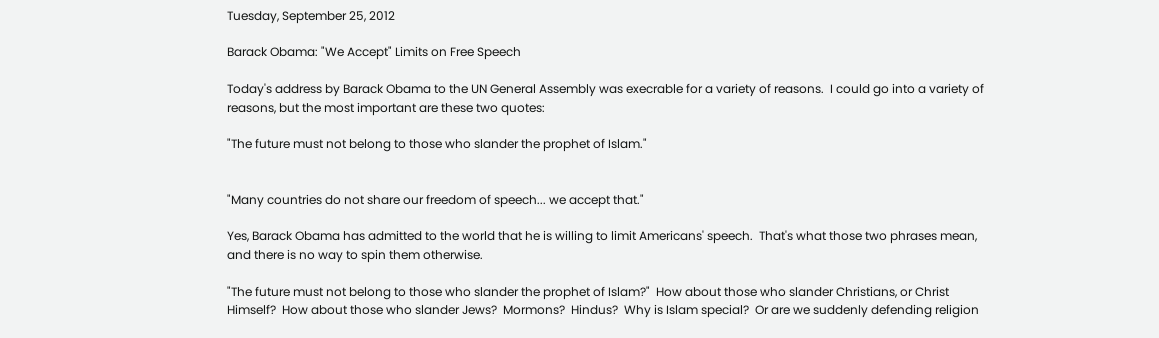Tuesday, September 25, 2012

Barack Obama: "We Accept" Limits on Free Speech

Today's address by Barack Obama to the UN General Assembly was execrable for a variety of reasons.  I could go into a variety of reasons, but the most important are these two quotes:

"The future must not belong to those who slander the prophet of Islam."


"Many countries do not share our freedom of speech... we accept that."

Yes, Barack Obama has admitted to the world that he is willing to limit Americans' speech.  That's what those two phrases mean, and there is no way to spin them otherwise.

"The future must not belong to those who slander the prophet of Islam?"  How about those who slander Christians, or Christ Himself?  How about those who slander Jews?  Mormons?  Hindus?  Why is Islam special?  Or are we suddenly defending religion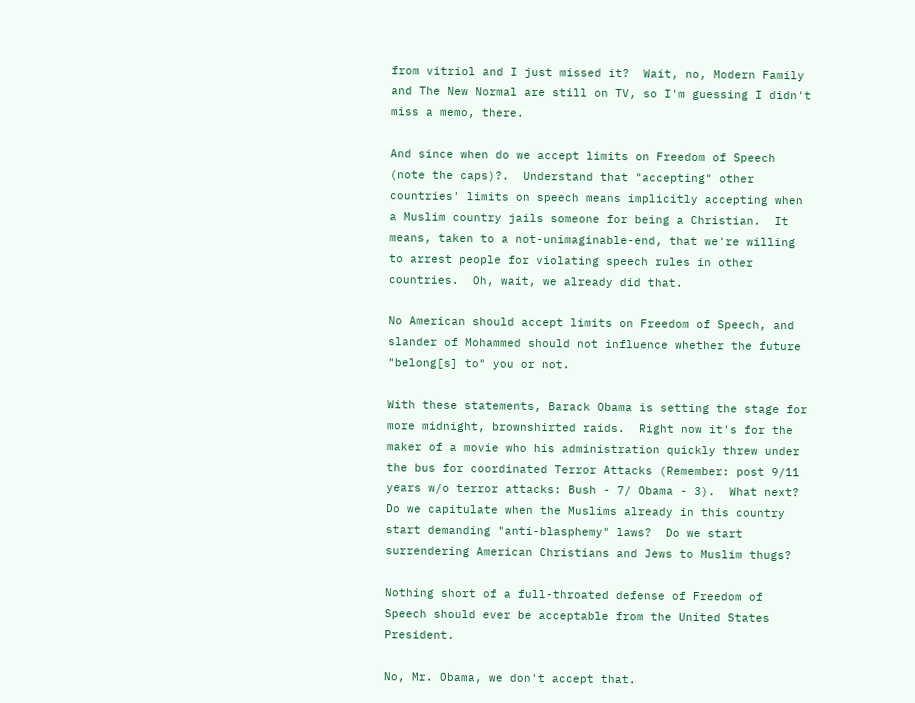from vitriol and I just missed it?  Wait, no, Modern Family and The New Normal are still on TV, so I'm guessing I didn't miss a memo, there.

And since when do we accept limits on Freedom of Speech (note the caps)?.  Understand that "accepting" other countries' limits on speech means implicitly accepting when a Muslim country jails someone for being a Christian.  It means, taken to a not-unimaginable-end, that we're willing to arrest people for violating speech rules in other countries.  Oh, wait, we already did that.

No American should accept limits on Freedom of Speech, and slander of Mohammed should not influence whether the future "belong[s] to" you or not.

With these statements, Barack Obama is setting the stage for more midnight, brownshirted raids.  Right now it's for the maker of a movie who his administration quickly threw under the bus for coordinated Terror Attacks (Remember: post 9/11 years w/o terror attacks: Bush - 7/ Obama - 3).  What next?  Do we capitulate when the Muslims already in this country start demanding "anti-blasphemy" laws?  Do we start surrendering American Christians and Jews to Muslim thugs?

Nothing short of a full-throated defense of Freedom of Speech should ever be acceptable from the United States President.

No, Mr. Obama, we don't accept that.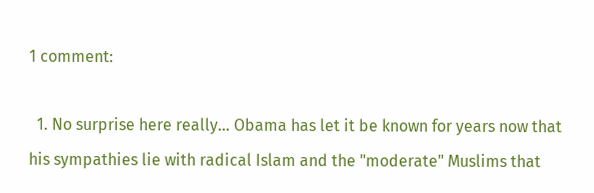1 comment:

  1. No surprise here really... Obama has let it be known for years now that his sympathies lie with radical Islam and the "moderate" Muslims that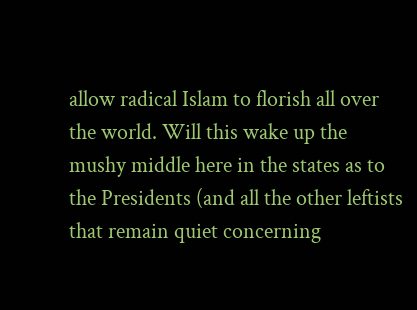allow radical Islam to florish all over the world. Will this wake up the mushy middle here in the states as to the Presidents (and all the other leftists that remain quiet concerning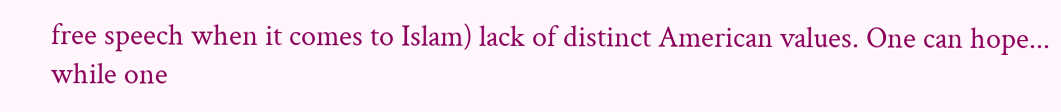free speech when it comes to Islam) lack of distinct American values. One can hope... while one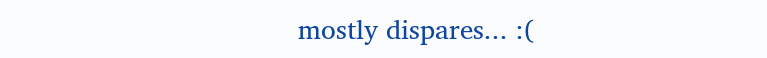mostly dispares... :(